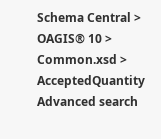Schema Central > OAGIS® 10 > Common.xsd > AcceptedQuantity
Advanced search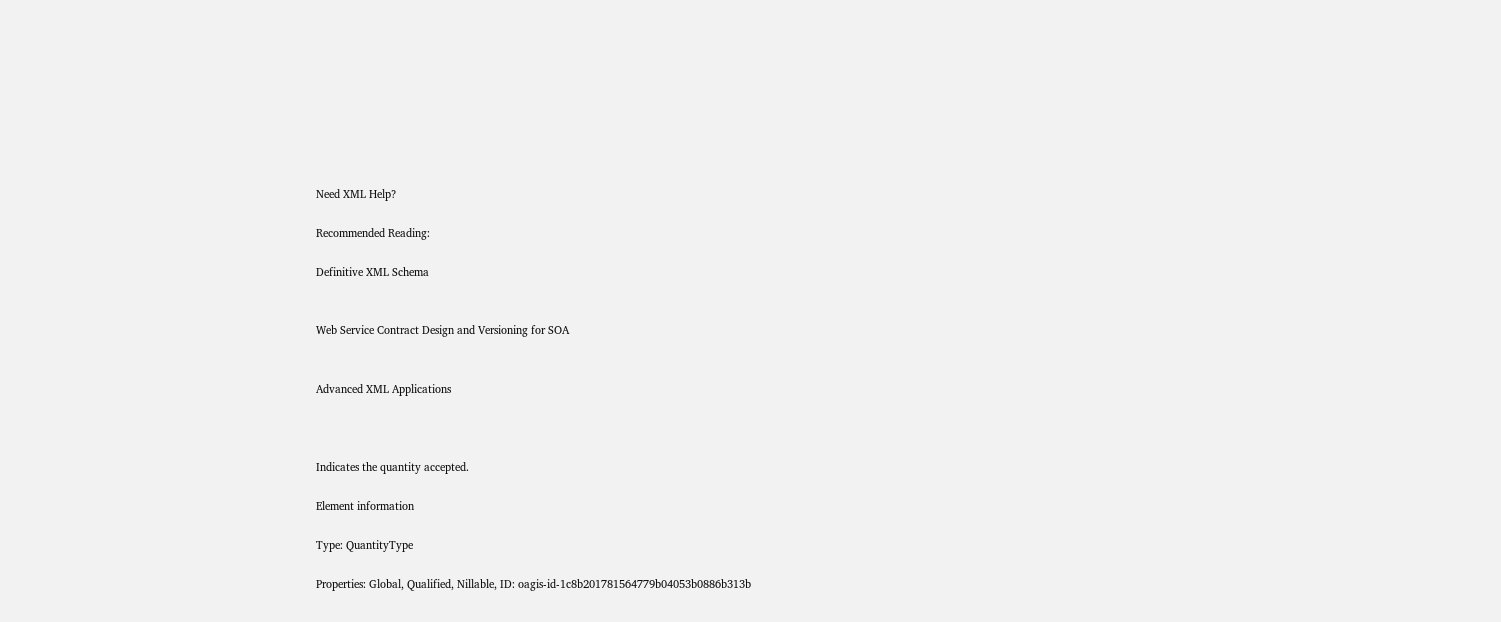Need XML Help?

Recommended Reading:

Definitive XML Schema


Web Service Contract Design and Versioning for SOA


Advanced XML Applications



Indicates the quantity accepted.

Element information

Type: QuantityType

Properties: Global, Qualified, Nillable, ID: oagis-id-1c8b201781564779b04053b0886b313b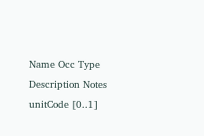Name Occ Type Description Notes
unitCode [0..1]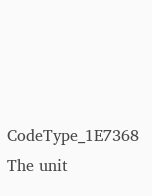CodeType_1E7368 The unit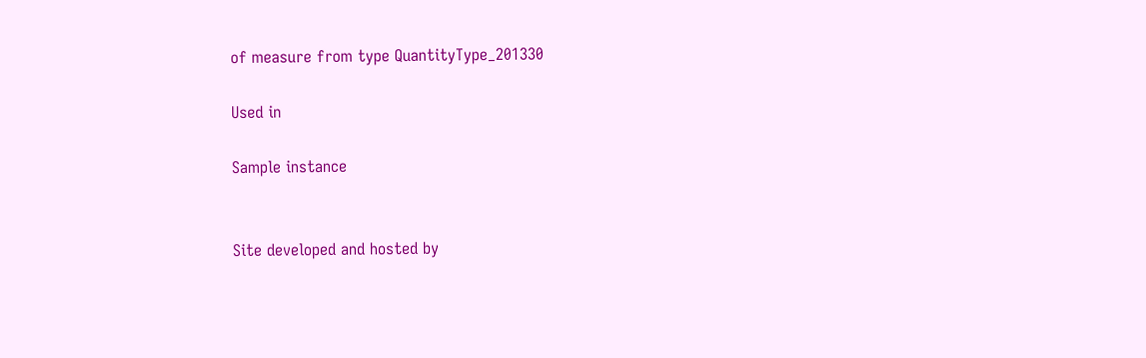of measure from type QuantityType_201330

Used in

Sample instance


Site developed and hosted by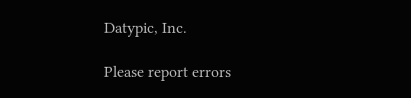Datypic, Inc.

Please report errors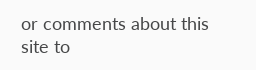or comments about this site to